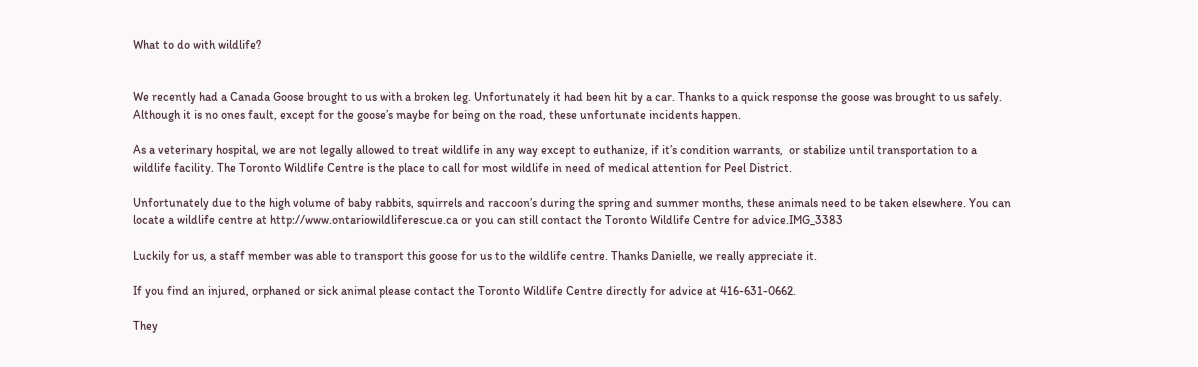What to do with wildlife?


We recently had a Canada Goose brought to us with a broken leg. Unfortunately it had been hit by a car. Thanks to a quick response the goose was brought to us safely. Although it is no ones fault, except for the goose’s maybe for being on the road, these unfortunate incidents happen.

As a veterinary hospital, we are not legally allowed to treat wildlife in any way except to euthanize, if it’s condition warrants,  or stabilize until transportation to a wildlife facility. The Toronto Wildlife Centre is the place to call for most wildlife in need of medical attention for Peel District.

Unfortunately due to the high volume of baby rabbits, squirrels and raccoon’s during the spring and summer months, these animals need to be taken elsewhere. You can locate a wildlife centre at http://www.ontariowildliferescue.ca or you can still contact the Toronto Wildlife Centre for advice.IMG_3383

Luckily for us, a staff member was able to transport this goose for us to the wildlife centre. Thanks Danielle, we really appreciate it.

If you find an injured, orphaned or sick animal please contact the Toronto Wildlife Centre directly for advice at 416-631-0662.

They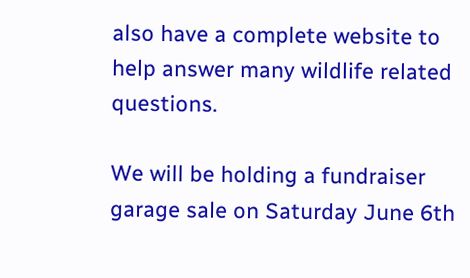also have a complete website to help answer many wildlife related questions.

We will be holding a fundraiser garage sale on Saturday June 6th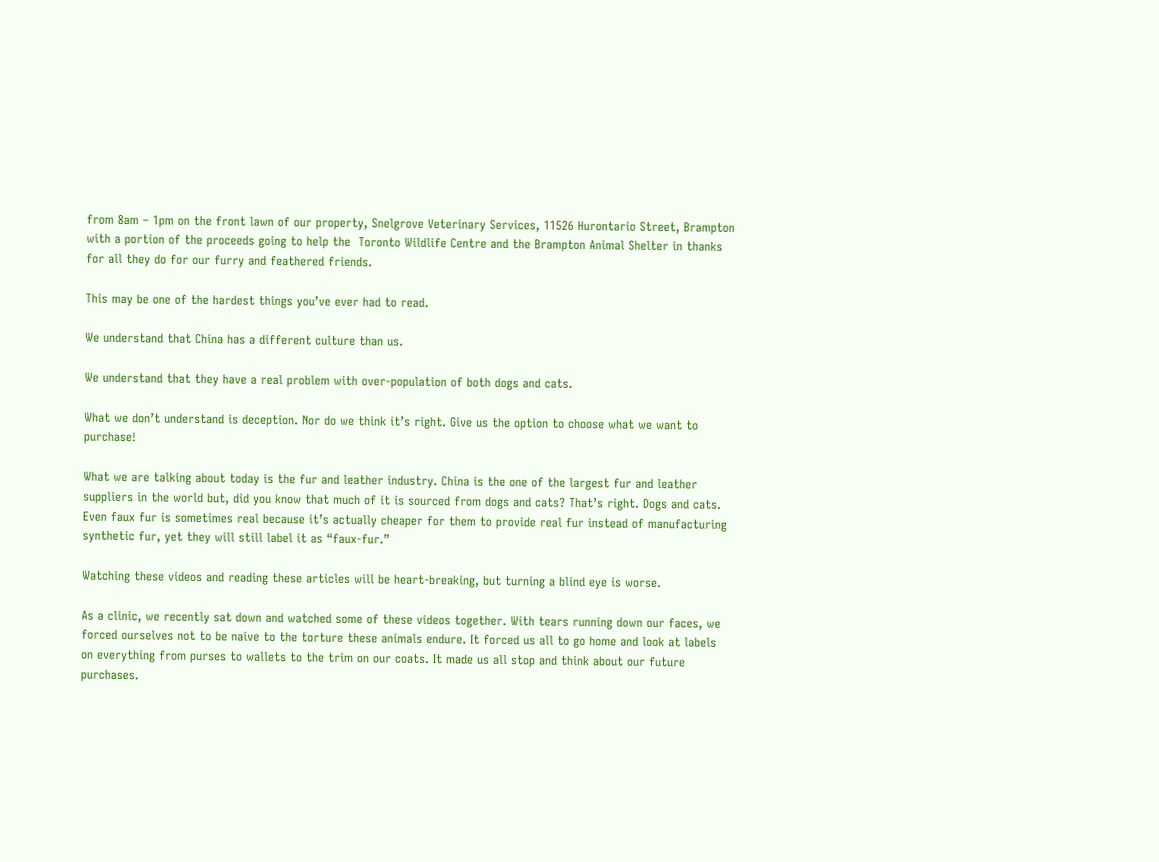from 8am – 1pm on the front lawn of our property, Snelgrove Veterinary Services, 11526 Hurontario Street, Brampton with a portion of the proceeds going to help the  Toronto Wildlife Centre and the Brampton Animal Shelter in thanks for all they do for our furry and feathered friends.

This may be one of the hardest things you’ve ever had to read.

We understand that China has a different culture than us.

We understand that they have a real problem with over-population of both dogs and cats.

What we don’t understand is deception. Nor do we think it’s right. Give us the option to choose what we want to purchase!

What we are talking about today is the fur and leather industry. China is the one of the largest fur and leather suppliers in the world but, did you know that much of it is sourced from dogs and cats? That’s right. Dogs and cats. Even faux fur is sometimes real because it’s actually cheaper for them to provide real fur instead of manufacturing synthetic fur, yet they will still label it as “faux-fur.”

Watching these videos and reading these articles will be heart-breaking, but turning a blind eye is worse.

As a clinic, we recently sat down and watched some of these videos together. With tears running down our faces, we forced ourselves not to be naive to the torture these animals endure. It forced us all to go home and look at labels on everything from purses to wallets to the trim on our coats. It made us all stop and think about our future purchases.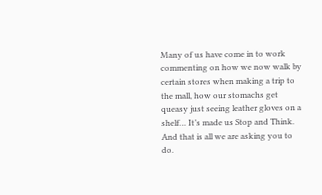Many of us have come in to work commenting on how we now walk by certain stores when making a trip to the mall, how our stomachs get queasy just seeing leather gloves on a shelf… It’s made us Stop and Think. And that is all we are asking you to do.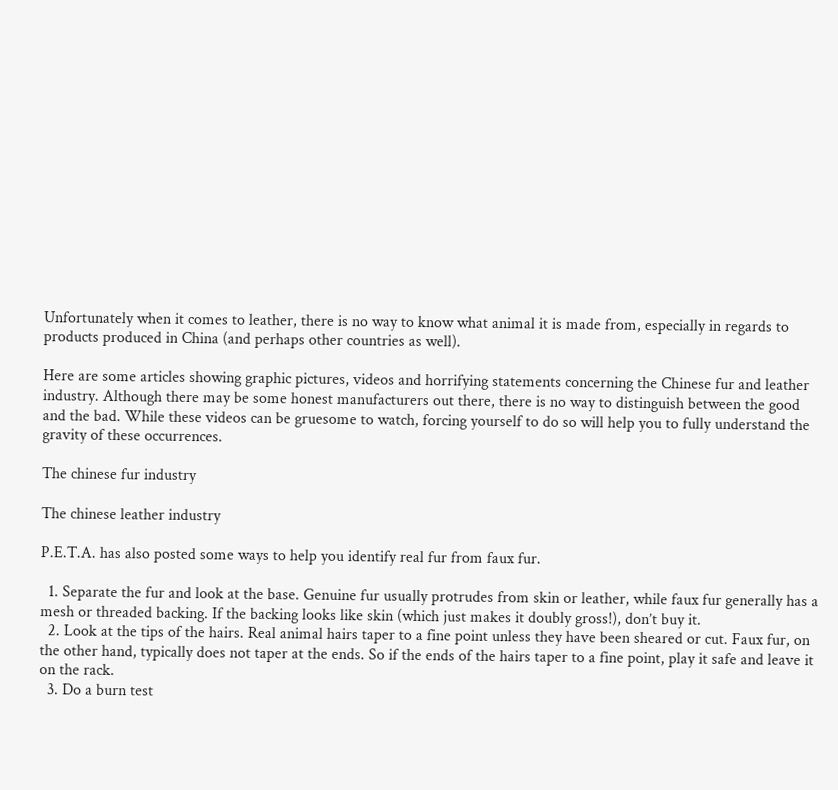Unfortunately when it comes to leather, there is no way to know what animal it is made from, especially in regards to products produced in China (and perhaps other countries as well).

Here are some articles showing graphic pictures, videos and horrifying statements concerning the Chinese fur and leather industry. Although there may be some honest manufacturers out there, there is no way to distinguish between the good and the bad. While these videos can be gruesome to watch, forcing yourself to do so will help you to fully understand the gravity of these occurrences.

The chinese fur industry

The chinese leather industry

P.E.T.A. has also posted some ways to help you identify real fur from faux fur.

  1. Separate the fur and look at the base. Genuine fur usually protrudes from skin or leather, while faux fur generally has a mesh or threaded backing. If the backing looks like skin (which just makes it doubly gross!), don’t buy it.
  2. Look at the tips of the hairs. Real animal hairs taper to a fine point unless they have been sheared or cut. Faux fur, on the other hand, typically does not taper at the ends. So if the ends of the hairs taper to a fine point, play it safe and leave it on the rack.
  3. Do a burn test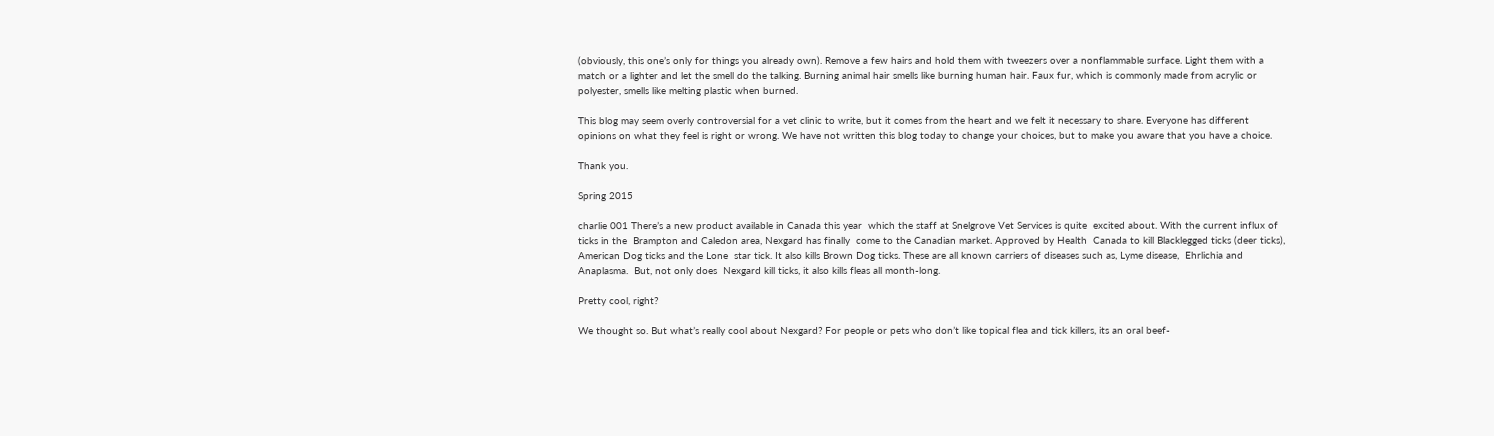(obviously, this one’s only for things you already own). Remove a few hairs and hold them with tweezers over a nonflammable surface. Light them with a match or a lighter and let the smell do the talking. Burning animal hair smells like burning human hair. Faux fur, which is commonly made from acrylic or polyester, smells like melting plastic when burned.

This blog may seem overly controversial for a vet clinic to write, but it comes from the heart and we felt it necessary to share. Everyone has different opinions on what they feel is right or wrong. We have not written this blog today to change your choices, but to make you aware that you have a choice.

Thank you.

Spring 2015

charlie 001 There’s a new product available in Canada this year  which the staff at Snelgrove Vet Services is quite  excited about. With the current influx of ticks in the  Brampton and Caledon area, Nexgard has finally  come to the Canadian market. Approved by Health  Canada to kill Blacklegged ticks (deer ticks),  American Dog ticks and the Lone  star tick. It also kills Brown Dog ticks. These are all known carriers of diseases such as, Lyme disease,  Ehrlichia and Anaplasma.  But, not only does  Nexgard kill ticks, it also kills fleas all month-long.

Pretty cool, right?

We thought so. But what’s really cool about Nexgard? For people or pets who don’t like topical flea and tick killers, its an oral beef-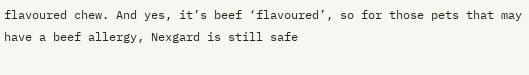flavoured chew. And yes, it’s beef ‘flavoured’, so for those pets that may have a beef allergy, Nexgard is still safe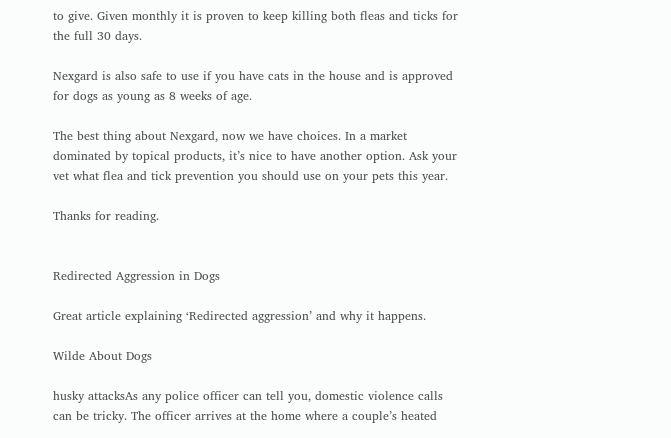to give. Given monthly it is proven to keep killing both fleas and ticks for the full 30 days.

Nexgard is also safe to use if you have cats in the house and is approved for dogs as young as 8 weeks of age.

The best thing about Nexgard, now we have choices. In a market dominated by topical products, it’s nice to have another option. Ask your vet what flea and tick prevention you should use on your pets this year.

Thanks for reading.


Redirected Aggression in Dogs

Great article explaining ‘Redirected aggression’ and why it happens.

Wilde About Dogs

husky attacksAs any police officer can tell you, domestic violence calls can be tricky. The officer arrives at the home where a couple’s heated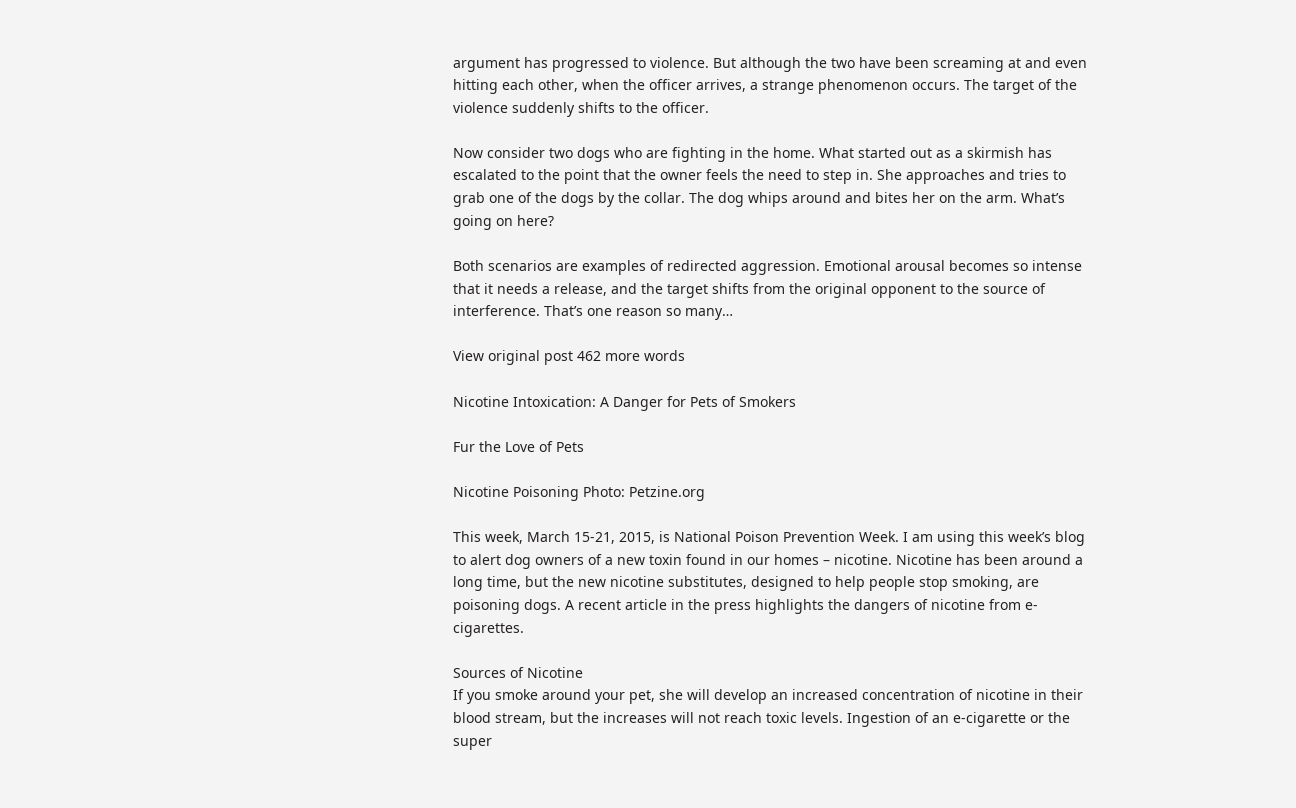argument has progressed to violence. But although the two have been screaming at and even hitting each other, when the officer arrives, a strange phenomenon occurs. The target of the violence suddenly shifts to the officer.

Now consider two dogs who are fighting in the home. What started out as a skirmish has escalated to the point that the owner feels the need to step in. She approaches and tries to grab one of the dogs by the collar. The dog whips around and bites her on the arm. What’s going on here?

Both scenarios are examples of redirected aggression. Emotional arousal becomes so intense that it needs a release, and the target shifts from the original opponent to the source of interference. That’s one reason so many…

View original post 462 more words

Nicotine Intoxication: A Danger for Pets of Smokers

Fur the Love of Pets

Nicotine Poisoning Photo: Petzine.org

This week, March 15-21, 2015, is National Poison Prevention Week. I am using this week’s blog to alert dog owners of a new toxin found in our homes – nicotine. Nicotine has been around a long time, but the new nicotine substitutes, designed to help people stop smoking, are poisoning dogs. A recent article in the press highlights the dangers of nicotine from e-cigarettes.

Sources of Nicotine
If you smoke around your pet, she will develop an increased concentration of nicotine in their blood stream, but the increases will not reach toxic levels. Ingestion of an e-cigarette or the super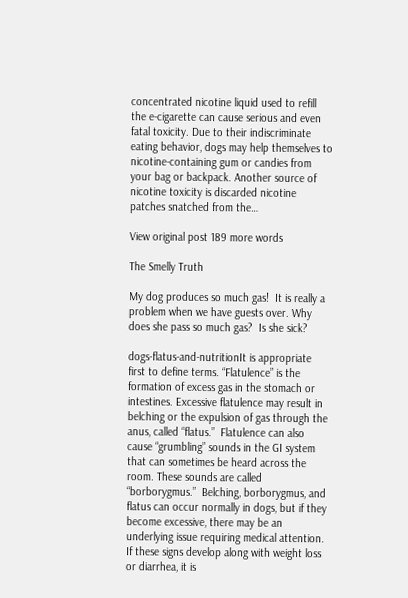concentrated nicotine liquid used to refill the e-cigarette can cause serious and even fatal toxicity. Due to their indiscriminate eating behavior, dogs may help themselves to nicotine-containing gum or candies from your bag or backpack. Another source of nicotine toxicity is discarded nicotine patches snatched from the…

View original post 189 more words

The Smelly Truth

My dog produces so much gas!  It is really a problem when we have guests over. Why does she pass so much gas?  Is she sick?

dogs-flatus-and-nutritionIt is appropriate first to define terms. “Flatulence” is the formation of excess gas in the stomach or intestines. Excessive flatulence may result in belching or the expulsion of gas through the anus, called “flatus.”  Flatulence can also cause “grumbling” sounds in the GI system that can sometimes be heard across the room. These sounds are called “borborygmus.”  Belching, borborygmus, and flatus can occur normally in dogs, but if they become excessive, there may be an underlying issue requiring medical attention. If these signs develop along with weight loss or diarrhea, it is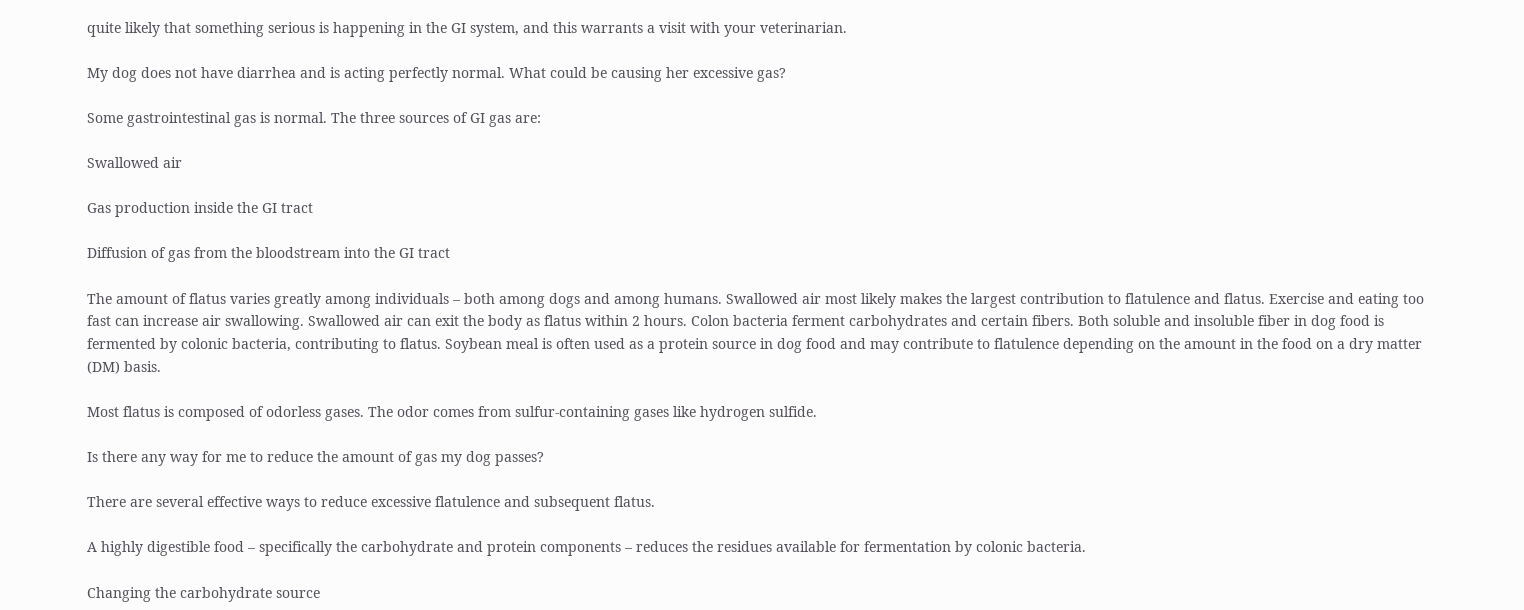quite likely that something serious is happening in the GI system, and this warrants a visit with your veterinarian.

My dog does not have diarrhea and is acting perfectly normal. What could be causing her excessive gas?

Some gastrointestinal gas is normal. The three sources of GI gas are:

Swallowed air

Gas production inside the GI tract

Diffusion of gas from the bloodstream into the GI tract

The amount of flatus varies greatly among individuals – both among dogs and among humans. Swallowed air most likely makes the largest contribution to flatulence and flatus. Exercise and eating too fast can increase air swallowing. Swallowed air can exit the body as flatus within 2 hours. Colon bacteria ferment carbohydrates and certain fibers. Both soluble and insoluble fiber in dog food is fermented by colonic bacteria, contributing to flatus. Soybean meal is often used as a protein source in dog food and may contribute to flatulence depending on the amount in the food on a dry matter (DM) basis.

Most flatus is composed of odorless gases. The odor comes from sulfur-containing gases like hydrogen sulfide.

Is there any way for me to reduce the amount of gas my dog passes?

There are several effective ways to reduce excessive flatulence and subsequent flatus.

A highly digestible food – specifically the carbohydrate and protein components – reduces the residues available for fermentation by colonic bacteria.

Changing the carbohydrate source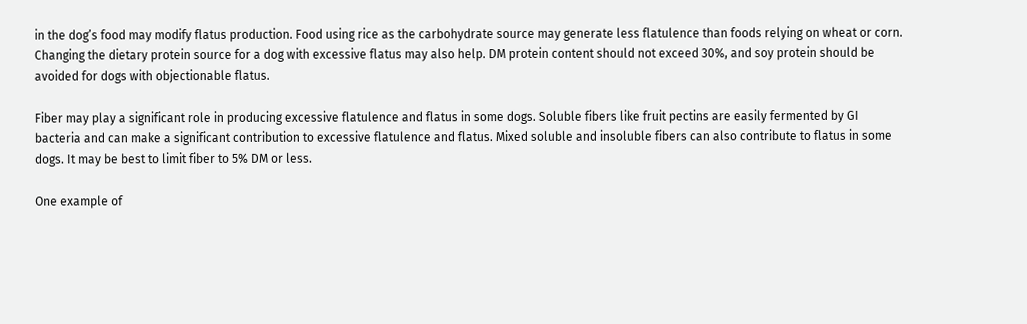in the dog’s food may modify flatus production. Food using rice as the carbohydrate source may generate less flatulence than foods relying on wheat or corn.  Changing the dietary protein source for a dog with excessive flatus may also help. DM protein content should not exceed 30%, and soy protein should be avoided for dogs with objectionable flatus.

Fiber may play a significant role in producing excessive flatulence and flatus in some dogs. Soluble fibers like fruit pectins are easily fermented by GI bacteria and can make a significant contribution to excessive flatulence and flatus. Mixed soluble and insoluble fibers can also contribute to flatus in some dogs. It may be best to limit fiber to 5% DM or less.

One example of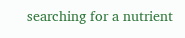searching for a nutrient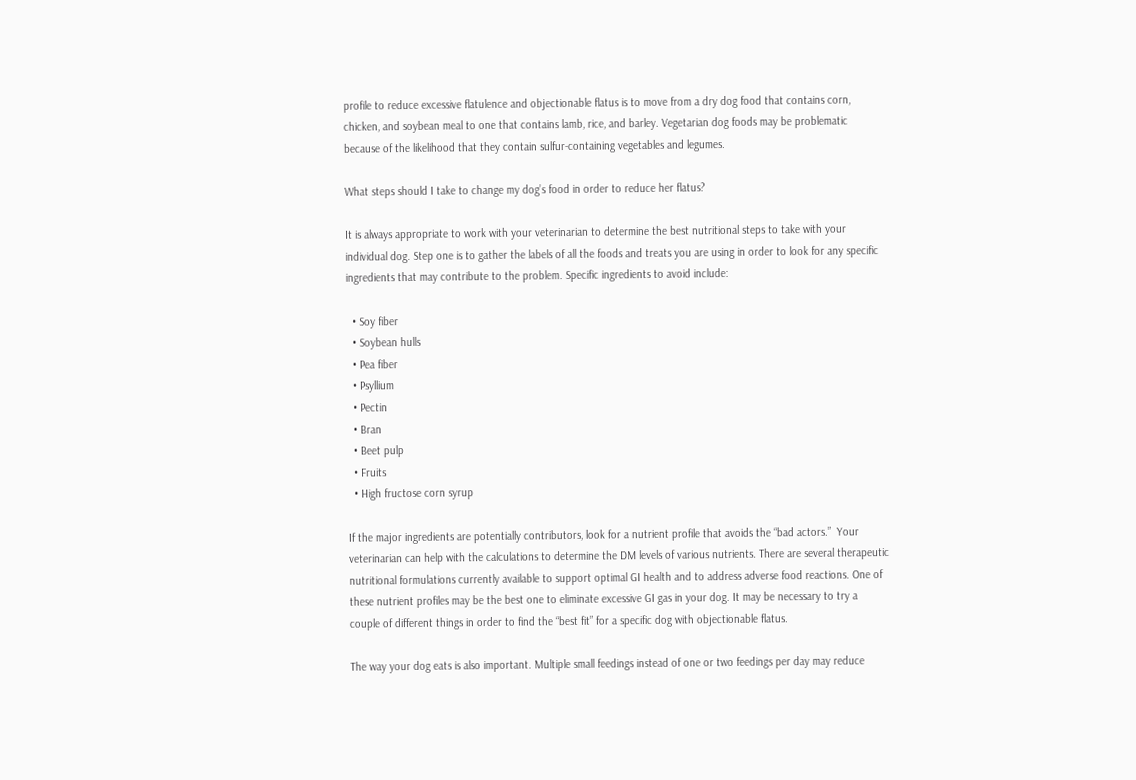profile to reduce excessive flatulence and objectionable flatus is to move from a dry dog food that contains corn, chicken, and soybean meal to one that contains lamb, rice, and barley. Vegetarian dog foods may be problematic because of the likelihood that they contain sulfur-containing vegetables and legumes.

What steps should I take to change my dog’s food in order to reduce her flatus?

It is always appropriate to work with your veterinarian to determine the best nutritional steps to take with your individual dog. Step one is to gather the labels of all the foods and treats you are using in order to look for any specific ingredients that may contribute to the problem. Specific ingredients to avoid include:

  • Soy fiber
  • Soybean hulls
  • Pea fiber
  • Psyllium
  • Pectin
  • Bran
  • Beet pulp
  • Fruits
  • High fructose corn syrup

If the major ingredients are potentially contributors, look for a nutrient profile that avoids the “bad actors.”  Your veterinarian can help with the calculations to determine the DM levels of various nutrients. There are several therapeutic nutritional formulations currently available to support optimal GI health and to address adverse food reactions. One of these nutrient profiles may be the best one to eliminate excessive GI gas in your dog. It may be necessary to try a couple of different things in order to find the “best fit” for a specific dog with objectionable flatus.

The way your dog eats is also important. Multiple small feedings instead of one or two feedings per day may reduce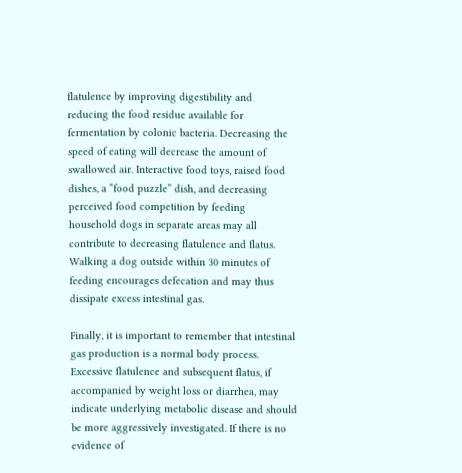flatulence by improving digestibility and reducing the food residue available for fermentation by colonic bacteria. Decreasing the speed of eating will decrease the amount of swallowed air. Interactive food toys, raised food dishes, a “food puzzle” dish, and decreasing perceived food competition by feeding household dogs in separate areas may all contribute to decreasing flatulence and flatus. Walking a dog outside within 30 minutes of feeding encourages defecation and may thus dissipate excess intestinal gas.

Finally, it is important to remember that intestinal gas production is a normal body process. Excessive flatulence and subsequent flatus, if accompanied by weight loss or diarrhea, may indicate underlying metabolic disease and should be more aggressively investigated. If there is no evidence of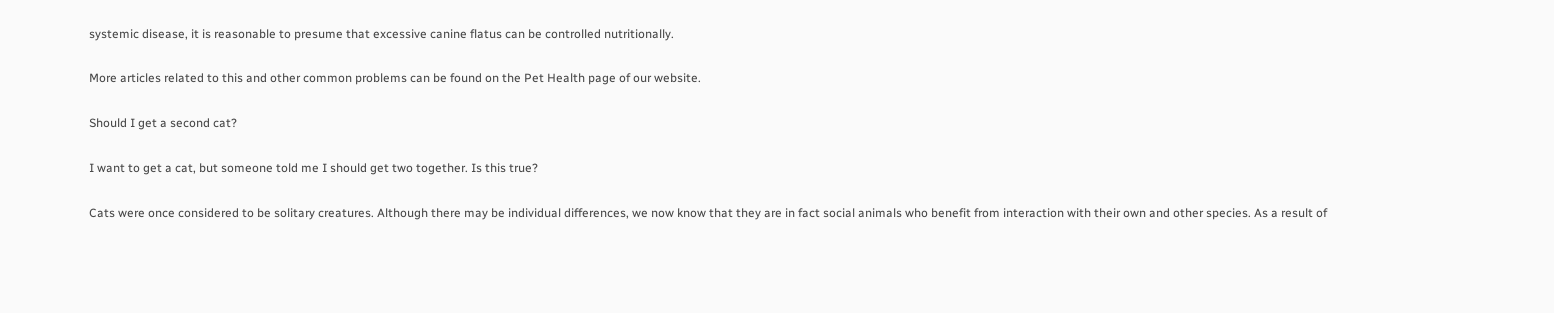systemic disease, it is reasonable to presume that excessive canine flatus can be controlled nutritionally.

More articles related to this and other common problems can be found on the Pet Health page of our website.

Should I get a second cat?

I want to get a cat, but someone told me I should get two together. Is this true?

Cats were once considered to be solitary creatures. Although there may be individual differences, we now know that they are in fact social animals who benefit from interaction with their own and other species. As a result of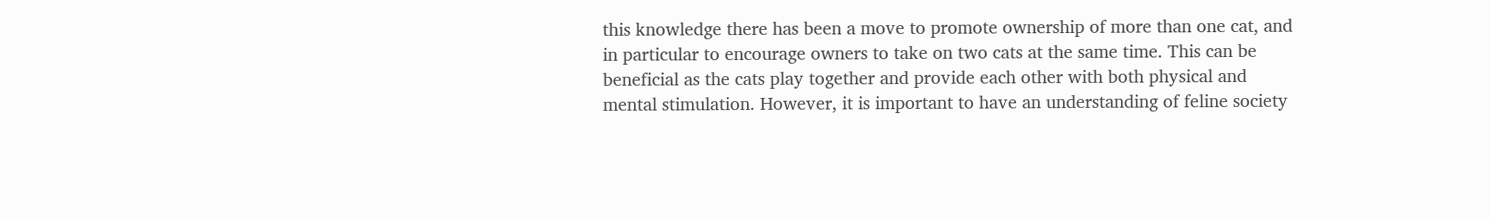this knowledge there has been a move to promote ownership of more than one cat, and in particular to encourage owners to take on two cats at the same time. This can be beneficial as the cats play together and provide each other with both physical and mental stimulation. However, it is important to have an understanding of feline society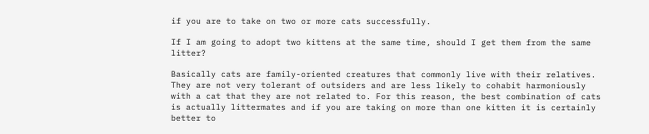if you are to take on two or more cats successfully.

If I am going to adopt two kittens at the same time, should I get them from the same litter?

Basically cats are family-oriented creatures that commonly live with their relatives. They are not very tolerant of outsiders and are less likely to cohabit harmoniously with a cat that they are not related to. For this reason, the best combination of cats is actually littermates and if you are taking on more than one kitten it is certainly better to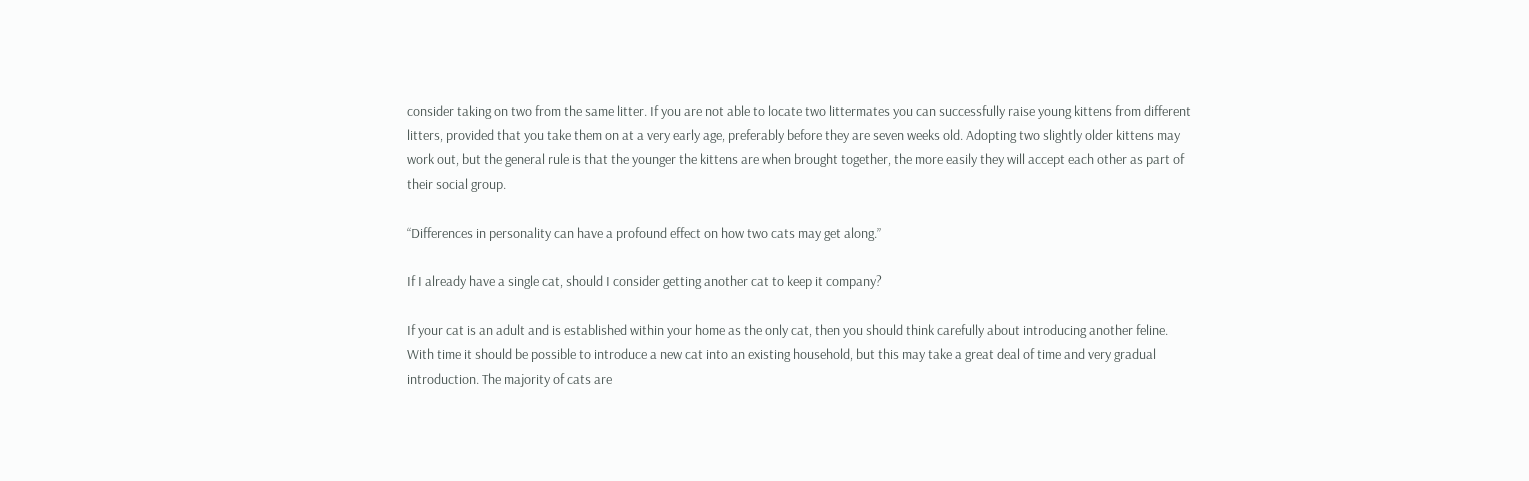consider taking on two from the same litter. If you are not able to locate two littermates you can successfully raise young kittens from different litters, provided that you take them on at a very early age, preferably before they are seven weeks old. Adopting two slightly older kittens may work out, but the general rule is that the younger the kittens are when brought together, the more easily they will accept each other as part of their social group.

“Differences in personality can have a profound effect on how two cats may get along.”

If I already have a single cat, should I consider getting another cat to keep it company?

If your cat is an adult and is established within your home as the only cat, then you should think carefully about introducing another feline. With time it should be possible to introduce a new cat into an existing household, but this may take a great deal of time and very gradual introduction. The majority of cats are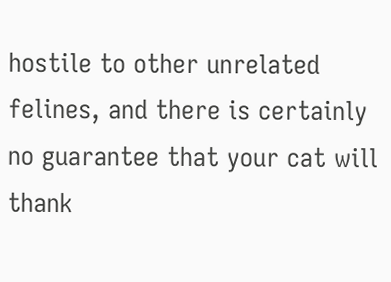hostile to other unrelated felines, and there is certainly no guarantee that your cat will thank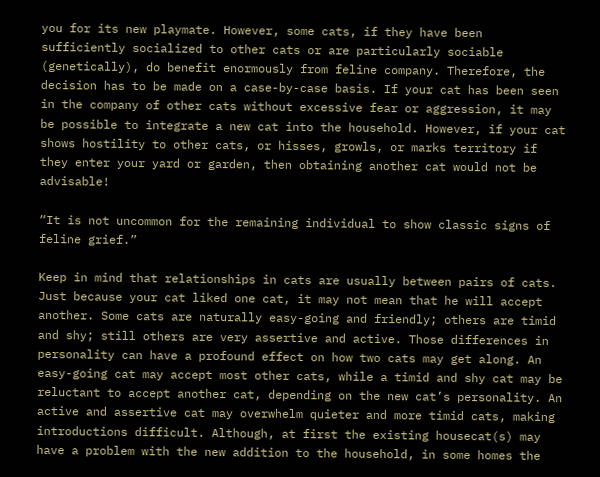you for its new playmate. However, some cats, if they have been sufficiently socialized to other cats or are particularly sociable (genetically), do benefit enormously from feline company. Therefore, the decision has to be made on a case-by-case basis. If your cat has been seen in the company of other cats without excessive fear or aggression, it may be possible to integrate a new cat into the household. However, if your cat shows hostility to other cats, or hisses, growls, or marks territory if they enter your yard or garden, then obtaining another cat would not be advisable!

“It is not uncommon for the remaining individual to show classic signs of feline grief.”

Keep in mind that relationships in cats are usually between pairs of cats. Just because your cat liked one cat, it may not mean that he will accept another. Some cats are naturally easy-going and friendly; others are timid and shy; still others are very assertive and active. Those differences in personality can have a profound effect on how two cats may get along. An easy-going cat may accept most other cats, while a timid and shy cat may be reluctant to accept another cat, depending on the new cat’s personality. An active and assertive cat may overwhelm quieter and more timid cats, making introductions difficult. Although, at first the existing housecat(s) may have a problem with the new addition to the household, in some homes the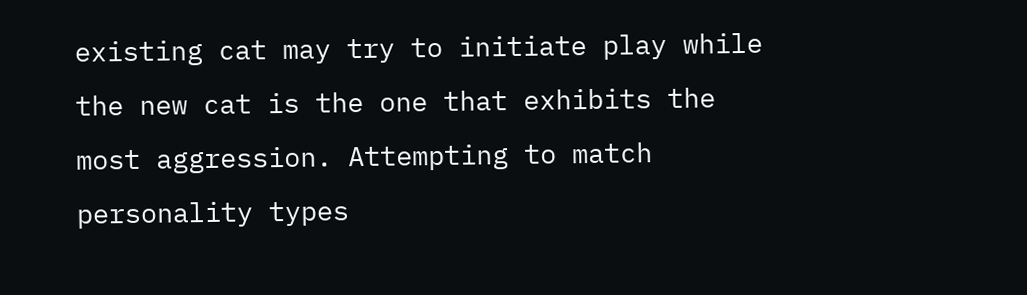existing cat may try to initiate play while the new cat is the one that exhibits the most aggression. Attempting to match personality types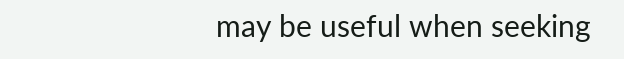may be useful when seeking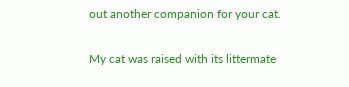out another companion for your cat.

My cat was raised with its littermate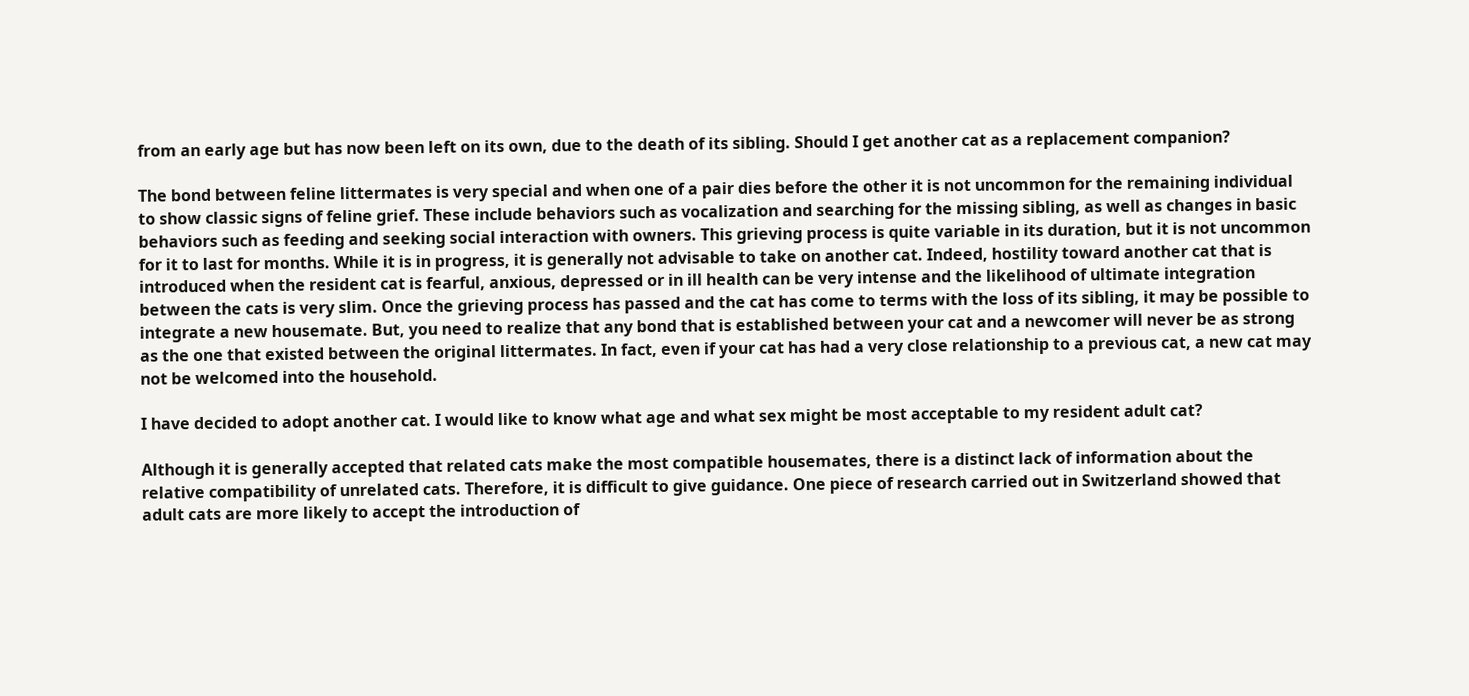from an early age but has now been left on its own, due to the death of its sibling. Should I get another cat as a replacement companion?

The bond between feline littermates is very special and when one of a pair dies before the other it is not uncommon for the remaining individual to show classic signs of feline grief. These include behaviors such as vocalization and searching for the missing sibling, as well as changes in basic behaviors such as feeding and seeking social interaction with owners. This grieving process is quite variable in its duration, but it is not uncommon for it to last for months. While it is in progress, it is generally not advisable to take on another cat. Indeed, hostility toward another cat that is introduced when the resident cat is fearful, anxious, depressed or in ill health can be very intense and the likelihood of ultimate integration between the cats is very slim. Once the grieving process has passed and the cat has come to terms with the loss of its sibling, it may be possible to integrate a new housemate. But, you need to realize that any bond that is established between your cat and a newcomer will never be as strong as the one that existed between the original littermates. In fact, even if your cat has had a very close relationship to a previous cat, a new cat may not be welcomed into the household.

I have decided to adopt another cat. I would like to know what age and what sex might be most acceptable to my resident adult cat?

Although it is generally accepted that related cats make the most compatible housemates, there is a distinct lack of information about the relative compatibility of unrelated cats. Therefore, it is difficult to give guidance. One piece of research carried out in Switzerland showed that adult cats are more likely to accept the introduction of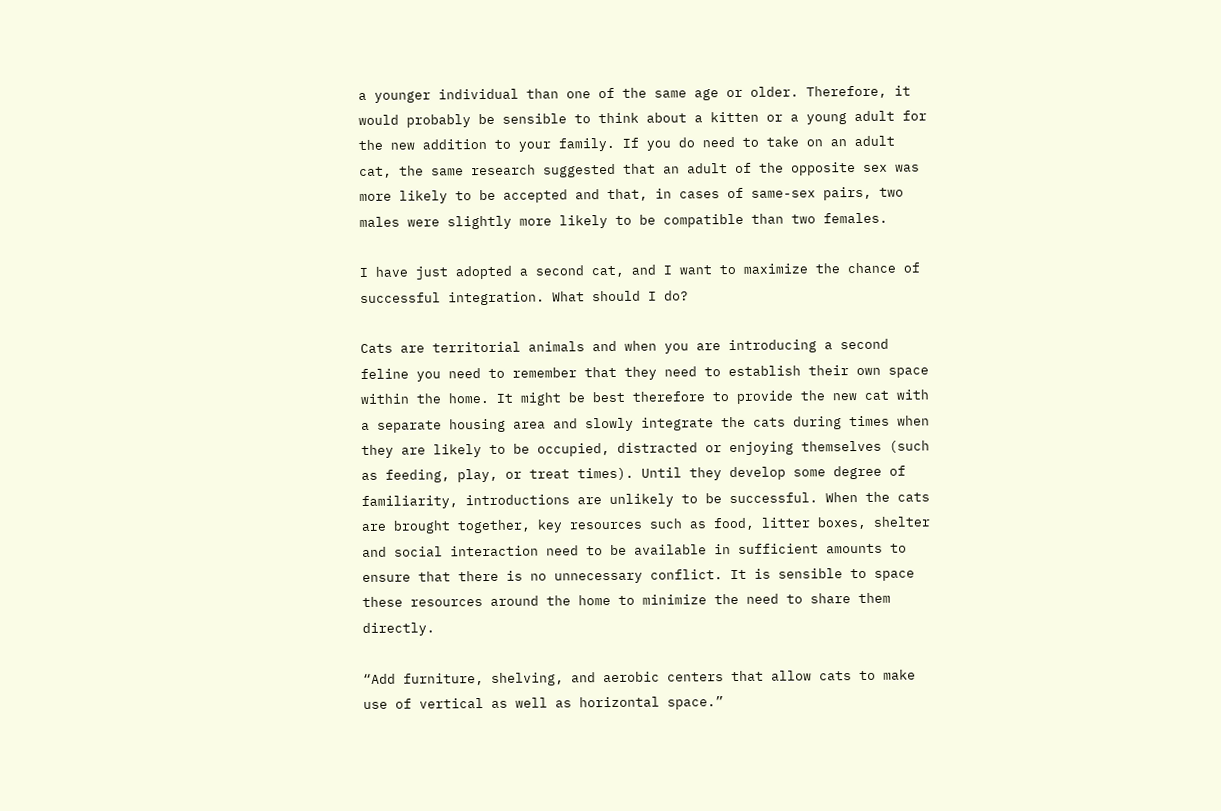a younger individual than one of the same age or older. Therefore, it would probably be sensible to think about a kitten or a young adult for the new addition to your family. If you do need to take on an adult cat, the same research suggested that an adult of the opposite sex was more likely to be accepted and that, in cases of same-sex pairs, two males were slightly more likely to be compatible than two females.

I have just adopted a second cat, and I want to maximize the chance of successful integration. What should I do?

Cats are territorial animals and when you are introducing a second feline you need to remember that they need to establish their own space within the home. It might be best therefore to provide the new cat with a separate housing area and slowly integrate the cats during times when they are likely to be occupied, distracted or enjoying themselves (such as feeding, play, or treat times). Until they develop some degree of familiarity, introductions are unlikely to be successful. When the cats are brought together, key resources such as food, litter boxes, shelter and social interaction need to be available in sufficient amounts to ensure that there is no unnecessary conflict. It is sensible to space these resources around the home to minimize the need to share them directly.

“Add furniture, shelving, and aerobic centers that allow cats to make use of vertical as well as horizontal space.”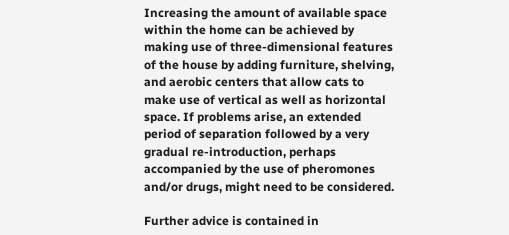Increasing the amount of available space within the home can be achieved by making use of three-dimensional features of the house by adding furniture, shelving, and aerobic centers that allow cats to make use of vertical as well as horizontal space. If problems arise, an extended period of separation followed by a very gradual re-introduction, perhaps accompanied by the use of pheromones and/or drugs, might need to be considered.

Further advice is contained in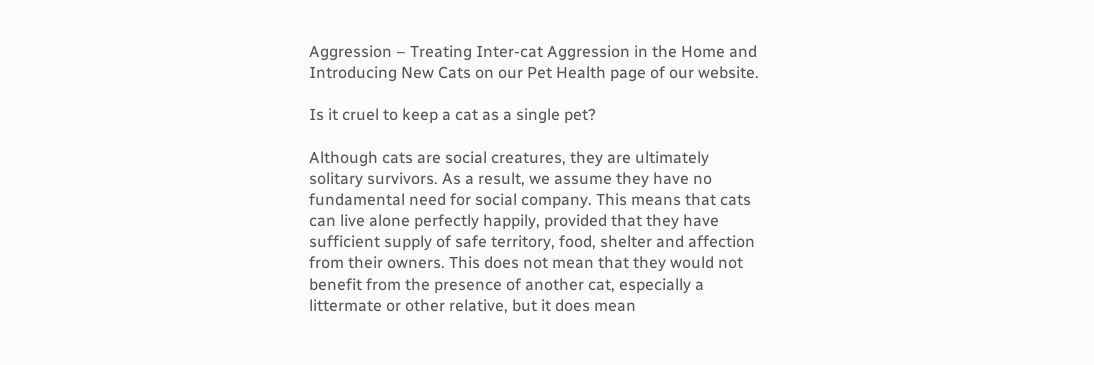Aggression – Treating Inter-cat Aggression in the Home and Introducing New Cats on our Pet Health page of our website.

Is it cruel to keep a cat as a single pet?

Although cats are social creatures, they are ultimately solitary survivors. As a result, we assume they have no fundamental need for social company. This means that cats can live alone perfectly happily, provided that they have sufficient supply of safe territory, food, shelter and affection from their owners. This does not mean that they would not benefit from the presence of another cat, especially a littermate or other relative, but it does mean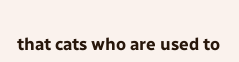that cats who are used to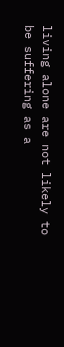living alone are not likely to be suffering as a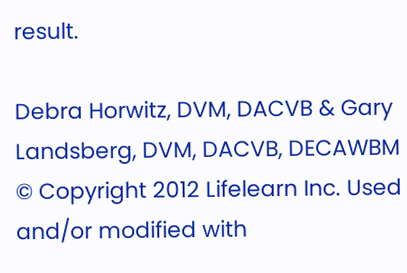result.

Debra Horwitz, DVM, DACVB & Gary Landsberg, DVM, DACVB, DECAWBM
© Copyright 2012 Lifelearn Inc. Used and/or modified with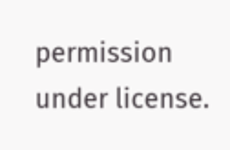permission under license.